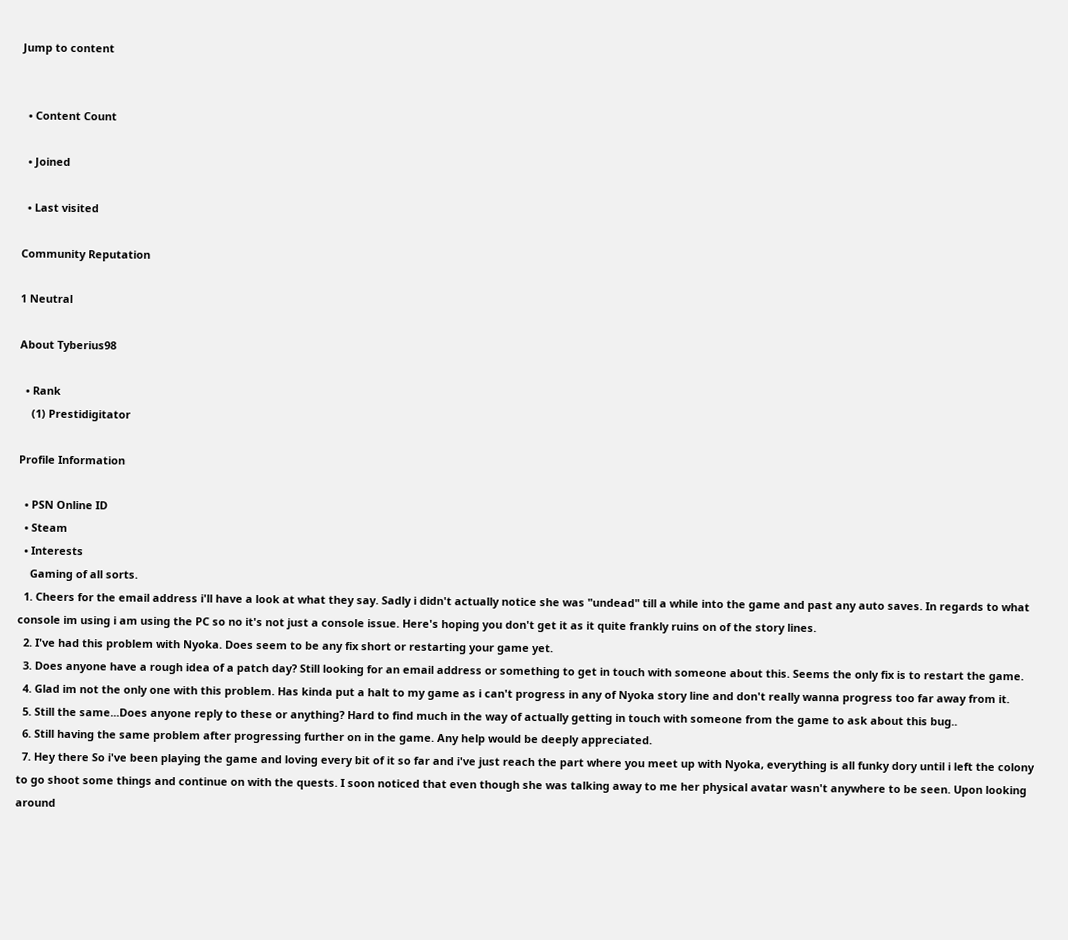Jump to content


  • Content Count

  • Joined

  • Last visited

Community Reputation

1 Neutral

About Tyberius98

  • Rank
    (1) Prestidigitator

Profile Information

  • PSN Online ID
  • Steam
  • Interests
    Gaming of all sorts.
  1. Cheers for the email address i'll have a look at what they say. Sadly i didn't actually notice she was "undead" till a while into the game and past any auto saves. In regards to what console im using i am using the PC so no it's not just a console issue. Here's hoping you don't get it as it quite frankly ruins on of the story lines.
  2. I've had this problem with Nyoka. Does seem to be any fix short or restarting your game yet.
  3. Does anyone have a rough idea of a patch day? Still looking for an email address or something to get in touch with someone about this. Seems the only fix is to restart the game.
  4. Glad im not the only one with this problem. Has kinda put a halt to my game as i can't progress in any of Nyoka story line and don't really wanna progress too far away from it.
  5. Still the same...Does anyone reply to these or anything? Hard to find much in the way of actually getting in touch with someone from the game to ask about this bug..
  6. Still having the same problem after progressing further on in the game. Any help would be deeply appreciated.
  7. Hey there So i've been playing the game and loving every bit of it so far and i've just reach the part where you meet up with Nyoka, everything is all funky dory until i left the colony to go shoot some things and continue on with the quests. I soon noticed that even though she was talking away to me her physical avatar wasn't anywhere to be seen. Upon looking around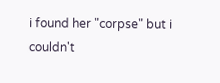i found her "corpse" but i couldn't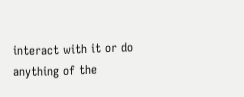interact with it or do anything of the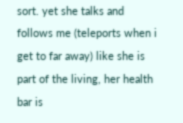sort. yet she talks and follows me (teleports when i get to far away) like she is part of the living, her health bar is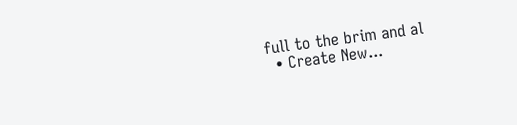full to the brim and al
  • Create New...